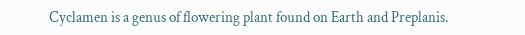Cyclamen is a genus of flowering plant found on Earth and Preplanis.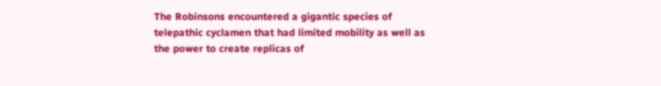The Robinsons encountered a gigantic species of telepathic cyclamen that had limited mobility as well as the power to create replicas of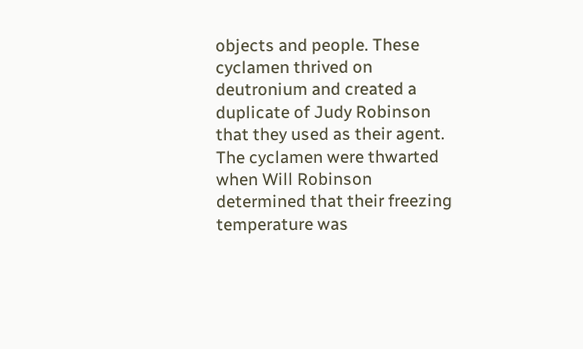objects and people. These cyclamen thrived on deutronium and created a duplicate of Judy Robinson that they used as their agent. The cyclamen were thwarted when Will Robinson determined that their freezing temperature was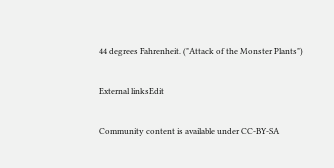44 degrees Fahrenheit. ("Attack of the Monster Plants")

External linksEdit

Community content is available under CC-BY-SA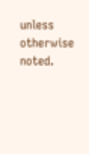unless otherwise noted.